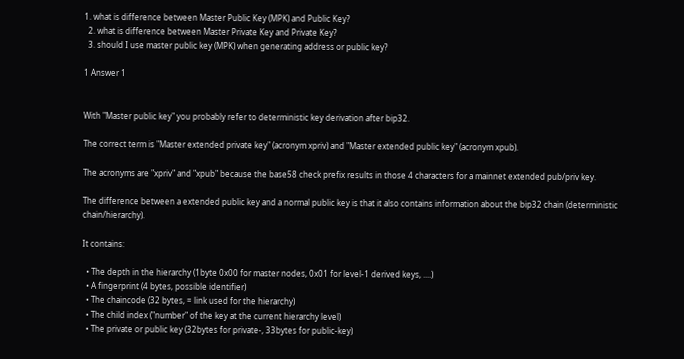1. what is difference between Master Public Key (MPK) and Public Key?
  2. what is difference between Master Private Key and Private Key?
  3. should I use master public key (MPK) when generating address or public key?

1 Answer 1


With "Master public key" you probably refer to deterministic key derivation after bip32.

The correct term is "Master extended private key" (acronym xpriv) and "Master extended public key" (acronym xpub).

The acronyms are "xpriv" and "xpub" because the base58 check prefix results in those 4 characters for a mainnet extended pub/priv key.

The difference between a extended public key and a normal public key is that it also contains information about the bip32 chain (deterministic chain/hierarchy).

It contains:

  • The depth in the hierarchy (1byte 0x00 for master nodes, 0x01 for level-1 derived keys, ....)
  • A fingerprint (4 bytes, possible identifier)
  • The chaincode (32 bytes, = link used for the hierarchy)
  • The child index ("number" of the key at the current hierarchy level)
  • The private or public key (32bytes for private-, 33bytes for public-key)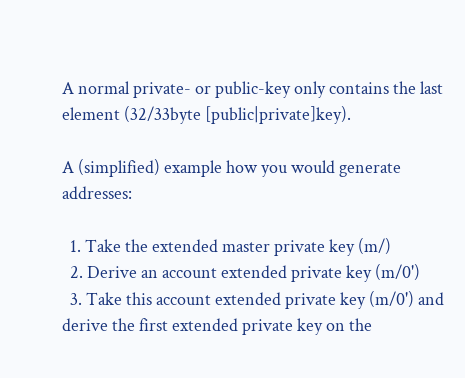A normal private- or public-key only contains the last element (32/33byte [public|private]key).

A (simplified) example how you would generate addresses:

  1. Take the extended master private key (m/)
  2. Derive an account extended private key (m/0')
  3. Take this account extended private key (m/0') and derive the first extended private key on the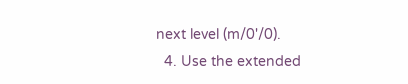next level (m/0'/0).
  4. Use the extended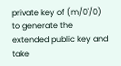private key of (m/0'/0) to generate the extended public key and take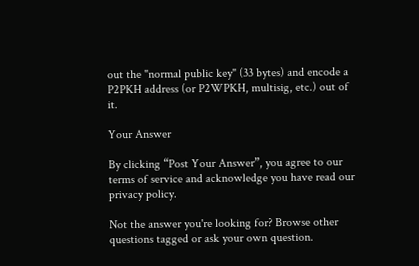out the "normal public key" (33 bytes) and encode a P2PKH address (or P2WPKH, multisig, etc.) out of it.

Your Answer

By clicking “Post Your Answer”, you agree to our terms of service and acknowledge you have read our privacy policy.

Not the answer you're looking for? Browse other questions tagged or ask your own question.